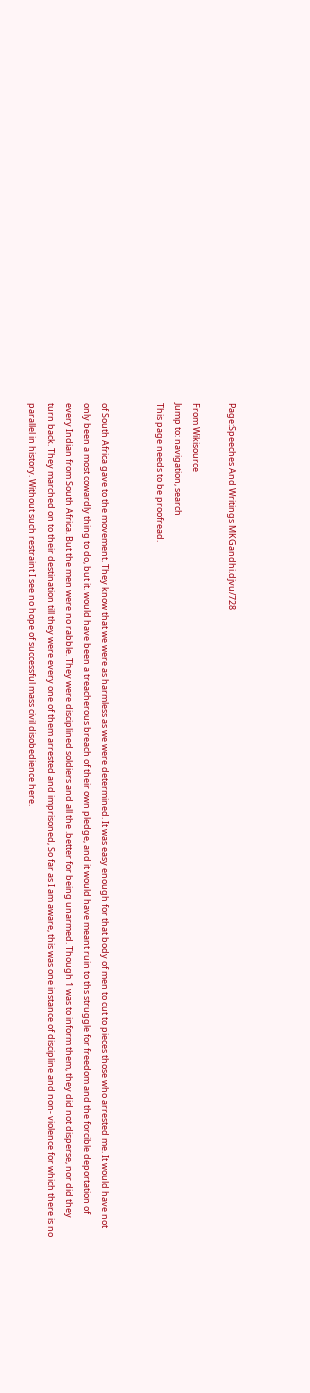Page:Speeches And Writings MKGandhi.djvu/728

From Wikisource
Jump to: navigation, search
This page needs to be proofread.


of South Africa gave to the movement. They know that we were as harmless as we were determined. It was easy enough for that body of men to cut to pieces those who arrested me. It would have not only been a most cowardly thing to do, but it. would have been a treacherous breach of their own pledge, and it would have meant ruin to ths struggle for freedom and the forcible deportation of every Indian from South Africa. But the men were no rabble. They were disciplined soldiers and all the .better for being unarmed. Though 1 was to inform them, they did not disperse, nor did they turn back. They marched on to their destination till they were every one of them arrested and imprisoned, So far as I am aware, this was one instance of discipline and non- violence for which there is no parallel in history. Without such restraint I see no hope of successful mass civil disobedience here.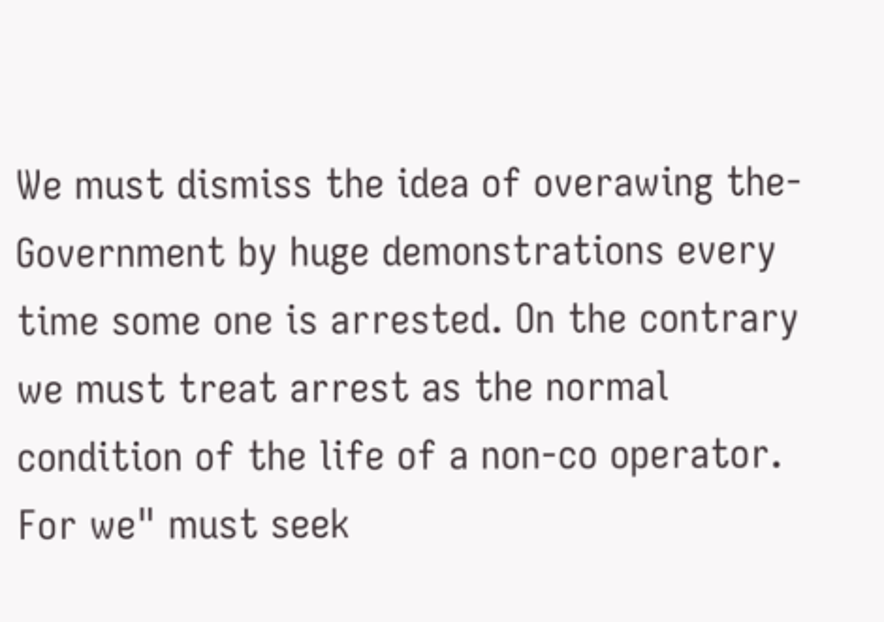We must dismiss the idea of overawing the- Government by huge demonstrations every time some one is arrested. On the contrary we must treat arrest as the normal condition of the life of a non-co operator. For we" must seek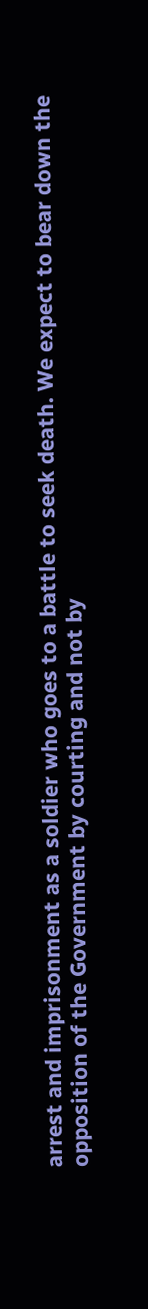arrest and imprisonment as a soldier who goes to a battle to seek death. We expect to bear down the opposition of the Government by courting and not by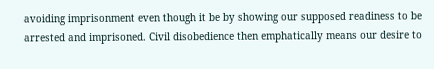avoiding imprisonment even though it be by showing our supposed readiness to be arrested and imprisoned. Civil disobedience then emphatically means our desire to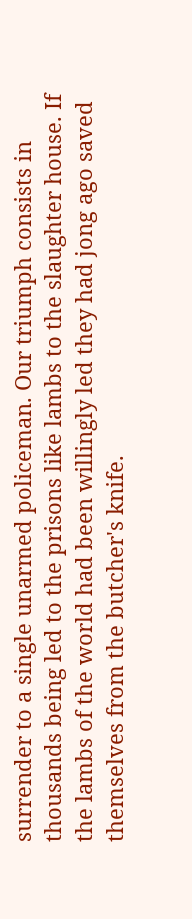surrender to a single unarmed policeman. Our triumph consists in thousands being led to the prisons like lambs to the slaughter house. If the lambs of the world had been willingly led they had jong ago saved themselves from the butcher's knife.